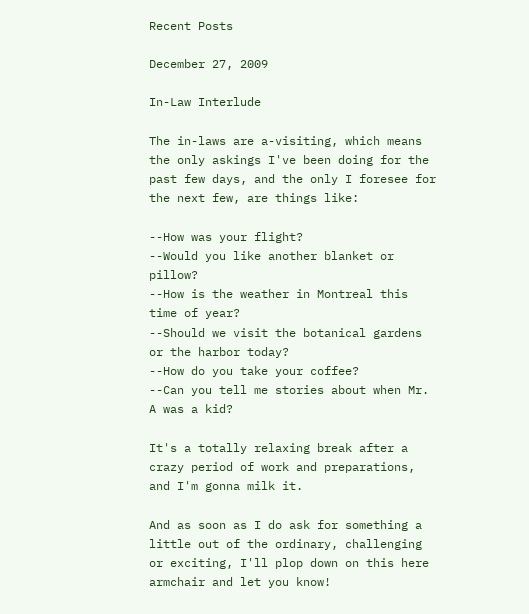Recent Posts

December 27, 2009

In-Law Interlude

The in-laws are a-visiting, which means the only askings I've been doing for the past few days, and the only I foresee for the next few, are things like:

--How was your flight?
--Would you like another blanket or pillow?
--How is the weather in Montreal this time of year?
--Should we visit the botanical gardens or the harbor today?
--How do you take your coffee?
--Can you tell me stories about when Mr. A was a kid?

It's a totally relaxing break after a crazy period of work and preparations, and I'm gonna milk it.

And as soon as I do ask for something a little out of the ordinary, challenging or exciting, I'll plop down on this here armchair and let you know!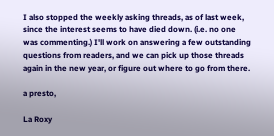I also stopped the weekly asking threads, as of last week, since the interest seems to have died down. (i.e. no one was commenting.) I'll work on answering a few outstanding questions from readers, and we can pick up those threads again in the new year, or figure out where to go from there.

a presto,

La Roxy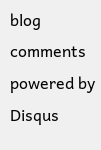blog comments powered by Disqus